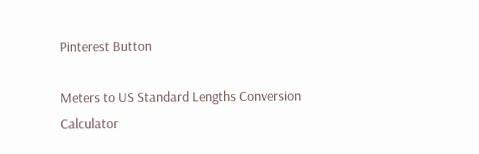Pinterest Button

Meters to US Standard Lengths Conversion Calculator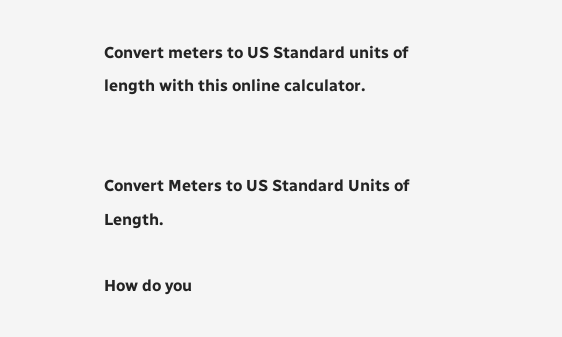Convert meters to US Standard units of length with this online calculator.


Convert Meters to US Standard Units of Length.

How do you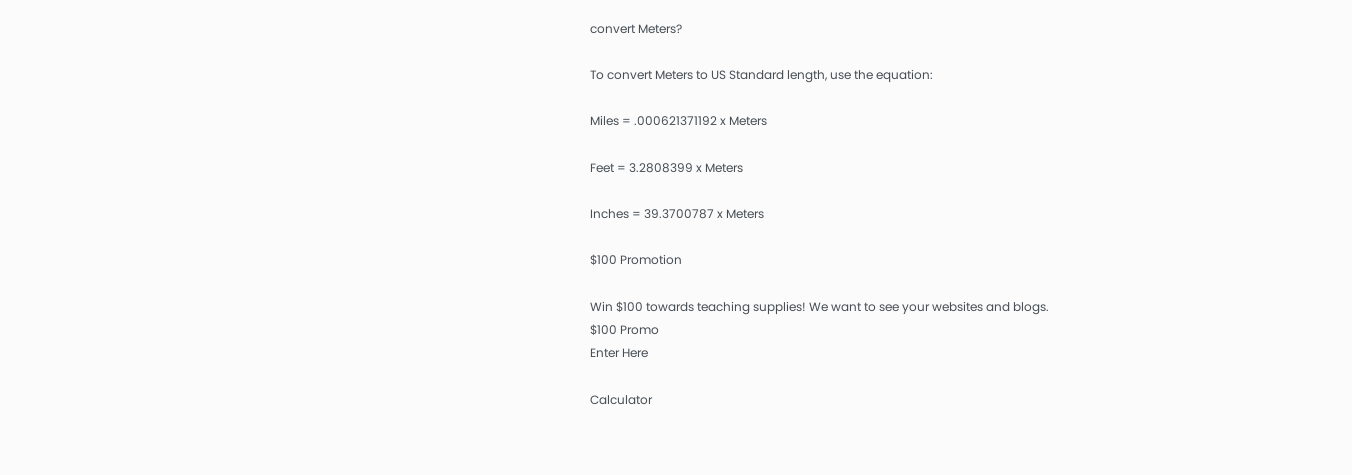convert Meters?

To convert Meters to US Standard length, use the equation:

Miles = .000621371192 x Meters

Feet = 3.2808399 x Meters

Inches = 39.3700787 x Meters

$100 Promotion

Win $100 towards teaching supplies! We want to see your websites and blogs.
$100 Promo
Enter Here

Calculator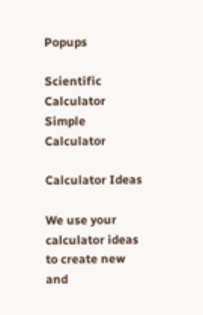Popups

Scientific Calculator
Simple Calculator

Calculator Ideas

We use your calculator ideas to create new and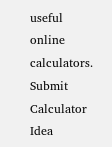useful online calculators.
Submit Calculator Idea